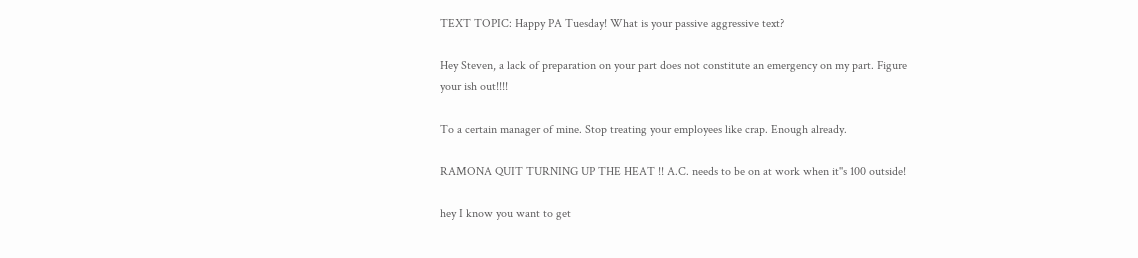TEXT TOPIC: Happy PA Tuesday! What is your passive aggressive text?

Hey Steven, a lack of preparation on your part does not constitute an emergency on my part. Figure your ish out!!!!

To a certain manager of mine. Stop treating your employees like crap. Enough already.

RAMONA QUIT TURNING UP THE HEAT !! A.C. needs to be on at work when it''s 100 outside!

hey I know you want to get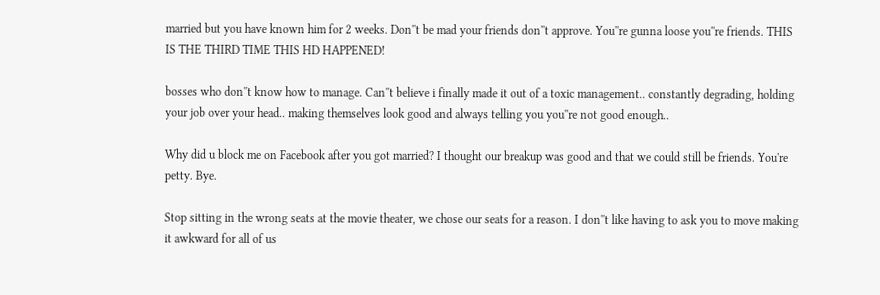married but you have known him for 2 weeks. Don''t be mad your friends don''t approve. You''re gunna loose you''re friends. THIS IS THE THIRD TIME THIS HD HAPPENED!

bosses who don''t know how to manage. Can''t believe i finally made it out of a toxic management.. constantly degrading, holding your job over your head.. making themselves look good and always telling you you''re not good enough..

Why did u block me on Facebook after you got married? I thought our breakup was good and that we could still be friends. You're petty. Bye.

Stop sitting in the wrong seats at the movie theater, we chose our seats for a reason. I don''t like having to ask you to move making it awkward for all of us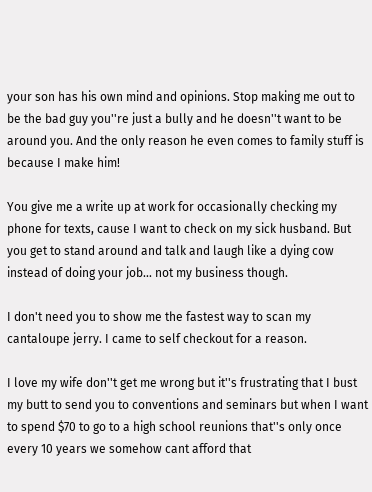your son has his own mind and opinions. Stop making me out to be the bad guy you''re just a bully and he doesn''t want to be around you. And the only reason he even comes to family stuff is because I make him!

You give me a write up at work for occasionally checking my phone for texts, cause I want to check on my sick husband. But you get to stand around and talk and laugh like a dying cow instead of doing your job... not my business though.

I don't need you to show me the fastest way to scan my cantaloupe jerry. I came to self checkout for a reason.

I love my wife don''t get me wrong but it''s frustrating that I bust my butt to send you to conventions and seminars but when I want to spend $70 to go to a high school reunions that''s only once every 10 years we somehow cant afford that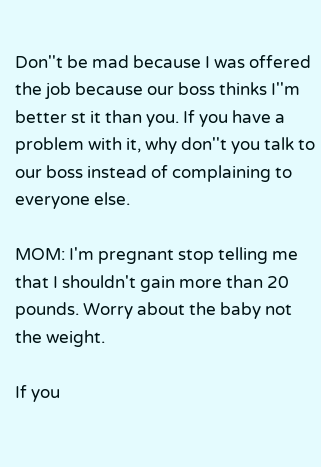Don''t be mad because I was offered the job because our boss thinks I''m better st it than you. If you have a problem with it, why don''t you talk to our boss instead of complaining to everyone else.

MOM: I'm pregnant stop telling me that I shouldn't gain more than 20 pounds. Worry about the baby not the weight.

If you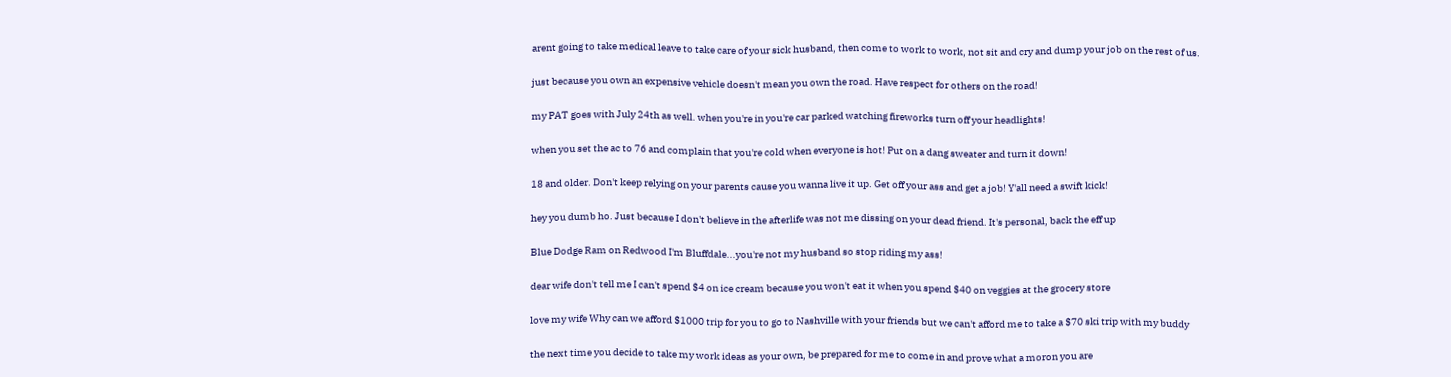arent going to take medical leave to take care of your sick husband, then come to work to work, not sit and cry and dump your job on the rest of us.

just because you own an expensive vehicle doesn't mean you own the road. Have respect for others on the road!

my PAT goes with July 24th as well. when you're in you're car parked watching fireworks turn off your headlights!

when you set the ac to 76 and complain that you're cold when everyone is hot! Put on a dang sweater and turn it down!

18 and older. Don't keep relying on your parents cause you wanna live it up. Get off your ass and get a job! Y'all need a swift kick!

hey you dumb ho. Just because I don't believe in the afterlife was not me dissing on your dead friend. It's personal, back the eff up

Blue Dodge Ram on Redwood I'm Bluffdale...you're not my husband so stop riding my ass!

dear wife don't tell me I can't spend $4 on ice cream because you won't eat it when you spend $40 on veggies at the grocery store

love my wife Why can we afford $1000 trip for you to go to Nashville with your friends but we can't afford me to take a $70 ski trip with my buddy

the next time you decide to take my work ideas as your own, be prepared for me to come in and prove what a moron you are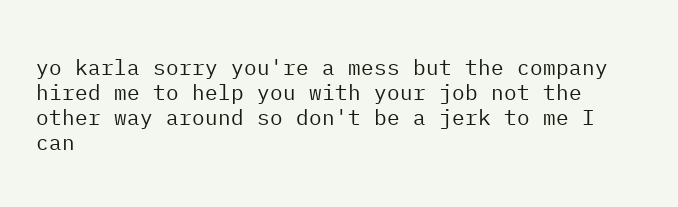yo karla sorry you're a mess but the company hired me to help you with your job not the other way around so don't be a jerk to me I can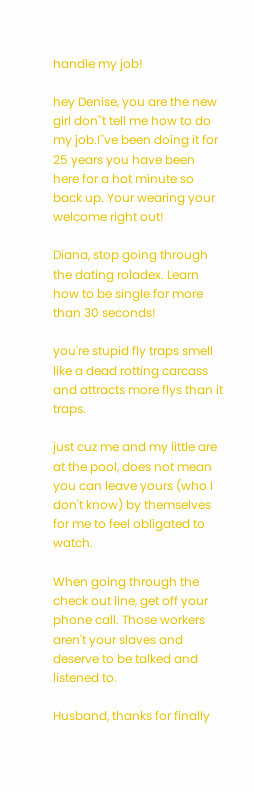handle my job!

hey Denise, you are the new girl don''t tell me how to do my job.I''ve been doing it for 25 years you have been here for a hot minute so back up. Your wearing your welcome right out!

Diana, stop going through the dating roladex. Learn how to be single for more than 30 seconds!

you're stupid fly traps smell like a dead rotting carcass and attracts more flys than it traps.

just cuz me and my little are at the pool, does not mean you can leave yours (who I don't know) by themselves for me to feel obligated to watch.

When going through the check out line, get off your phone call. Those workers aren't your slaves and deserve to be talked and listened to.

Husband, thanks for finally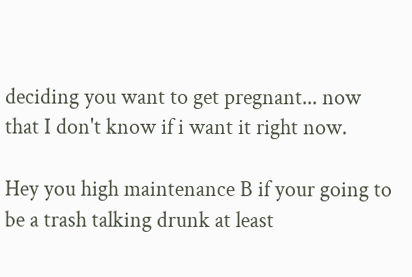deciding you want to get pregnant... now that I don't know if i want it right now.

Hey you high maintenance B if your going to be a trash talking drunk at least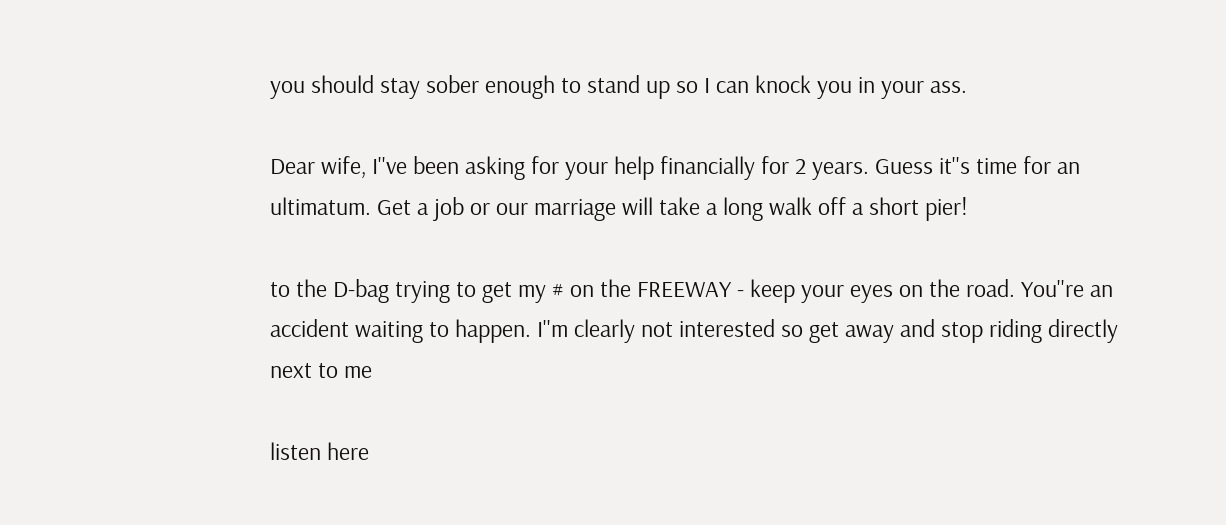you should stay sober enough to stand up so I can knock you in your ass.

Dear wife, I''ve been asking for your help financially for 2 years. Guess it''s time for an ultimatum. Get a job or our marriage will take a long walk off a short pier!

to the D-bag trying to get my # on the FREEWAY - keep your eyes on the road. You''re an accident waiting to happen. I''m clearly not interested so get away and stop riding directly next to me

listen here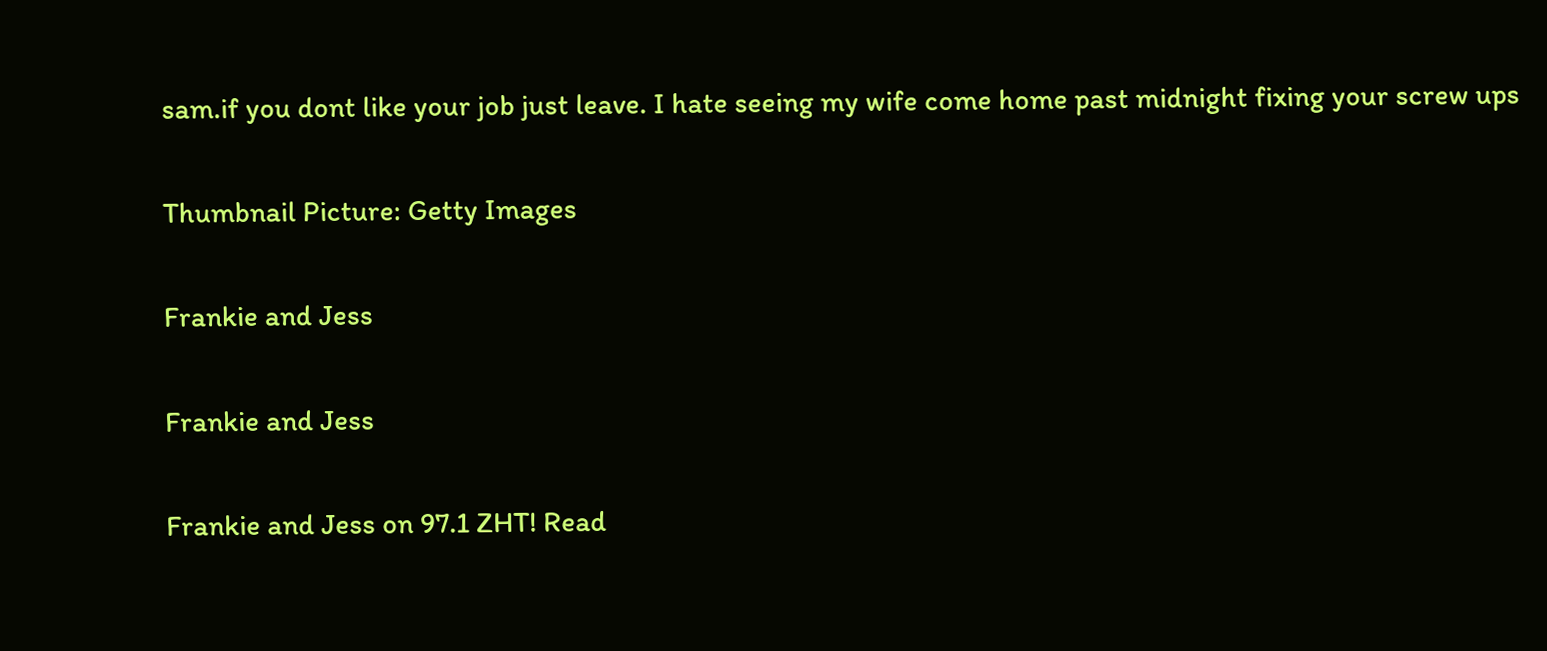sam.if you dont like your job just leave. I hate seeing my wife come home past midnight fixing your screw ups

Thumbnail Picture: Getty Images

Frankie and Jess

Frankie and Jess

Frankie and Jess on 97.1 ZHT! Read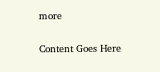more


Content Goes Here